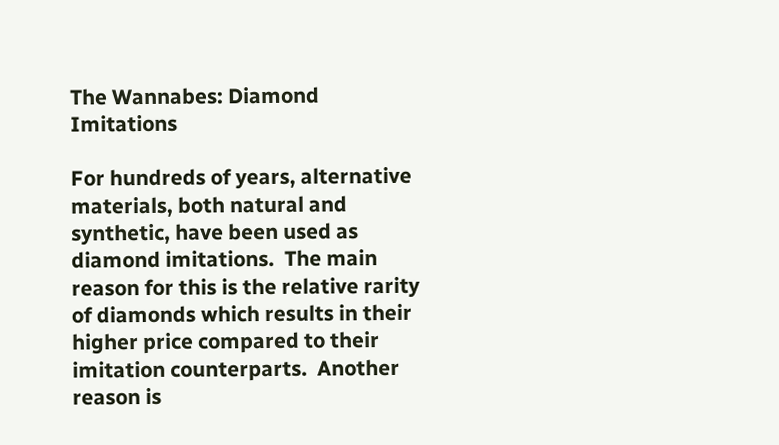The Wannabes: Diamond Imitations

For hundreds of years, alternative materials, both natural and synthetic, have been used as diamond imitations.  The main reason for this is the relative rarity of diamonds which results in their higher price compared to their imitation counterparts.  Another reason is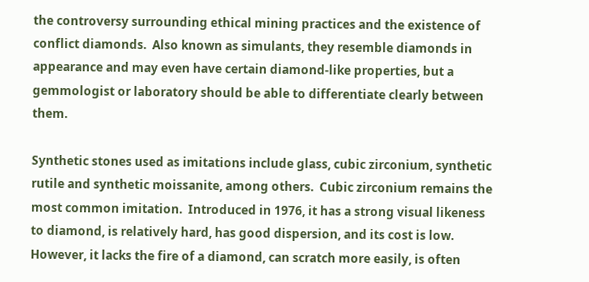the controversy surrounding ethical mining practices and the existence of conflict diamonds.  Also known as simulants, they resemble diamonds in appearance and may even have certain diamond-like properties, but a gemmologist or laboratory should be able to differentiate clearly between them.

Synthetic stones used as imitations include glass, cubic zirconium, synthetic rutile and synthetic moissanite, among others.  Cubic zirconium remains the most common imitation.  Introduced in 1976, it has a strong visual likeness to diamond, is relatively hard, has good dispersion, and its cost is low.   However, it lacks the fire of a diamond, can scratch more easily, is often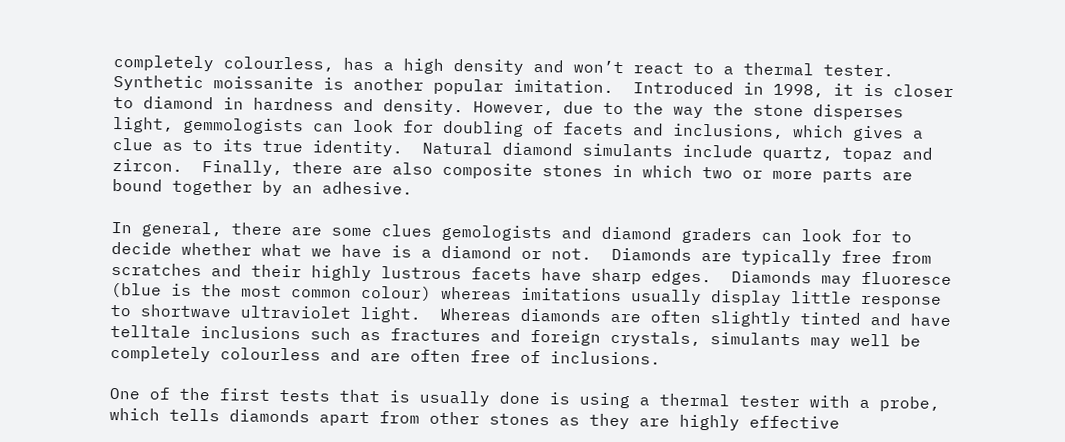completely colourless, has a high density and won’t react to a thermal tester.  Synthetic moissanite is another popular imitation.  Introduced in 1998, it is closer to diamond in hardness and density. However, due to the way the stone disperses light, gemmologists can look for doubling of facets and inclusions, which gives a clue as to its true identity.  Natural diamond simulants include quartz, topaz and zircon.  Finally, there are also composite stones in which two or more parts are bound together by an adhesive.

In general, there are some clues gemologists and diamond graders can look for to decide whether what we have is a diamond or not.  Diamonds are typically free from scratches and their highly lustrous facets have sharp edges.  Diamonds may fluoresce (blue is the most common colour) whereas imitations usually display little response to shortwave ultraviolet light.  Whereas diamonds are often slightly tinted and have telltale inclusions such as fractures and foreign crystals, simulants may well be completely colourless and are often free of inclusions.

One of the first tests that is usually done is using a thermal tester with a probe, which tells diamonds apart from other stones as they are highly effective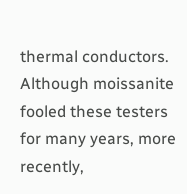thermal conductors.  Although moissanite fooled these testers for many years, more recently,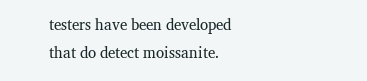testers have been developed that do detect moissanite.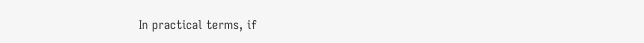In practical terms, if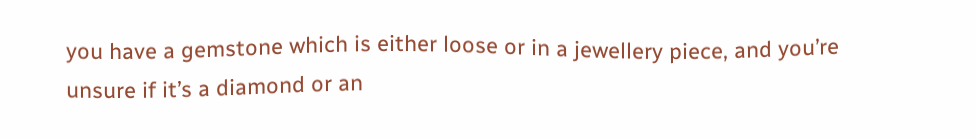you have a gemstone which is either loose or in a jewellery piece, and you’re unsure if it’s a diamond or an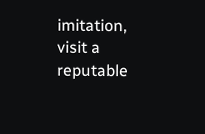imitation, visit a reputable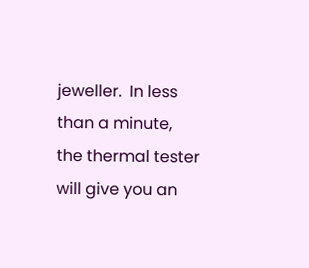jeweller.  In less than a minute, the thermal tester will give you an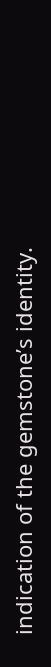indication of the gemstone’s identity.